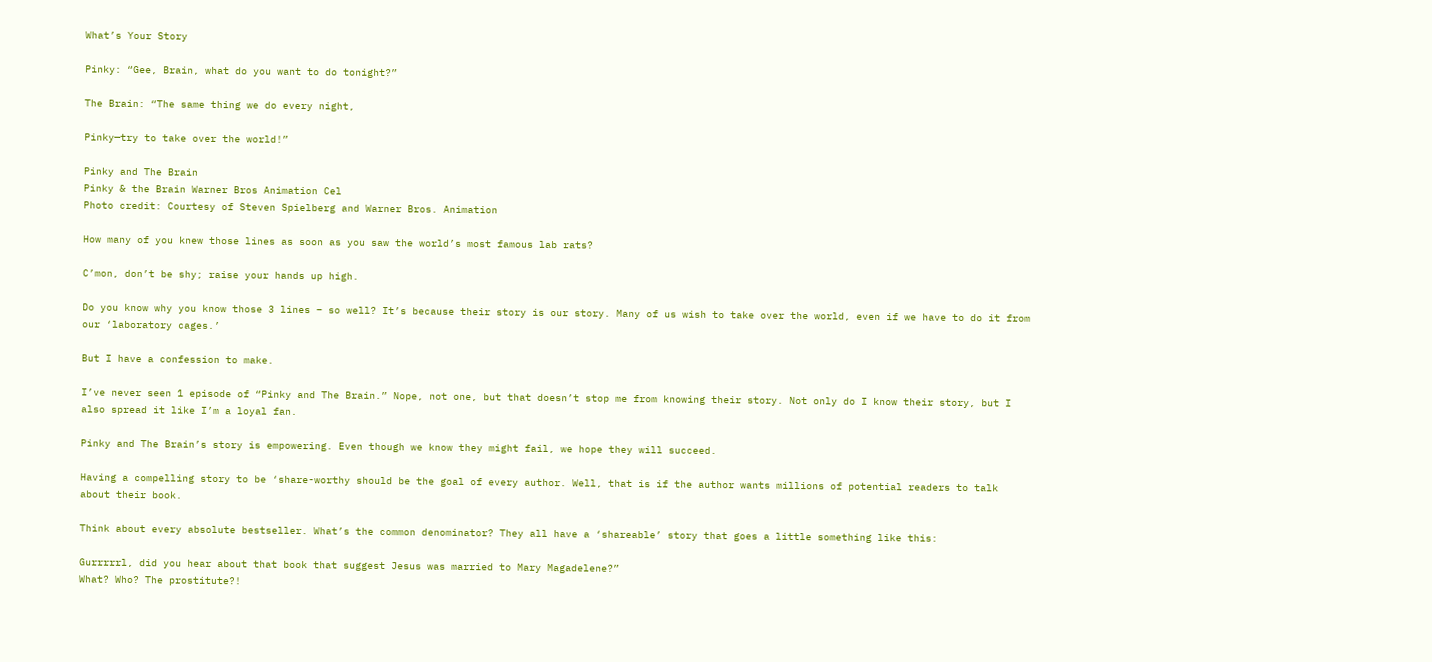What’s Your Story

Pinky: “Gee, Brain, what do you want to do tonight?”

The Brain: “The same thing we do every night,

Pinky—try to take over the world!”

Pinky and The Brain
Pinky & the Brain Warner Bros Animation Cel
Photo credit: Courtesy of Steven Spielberg and Warner Bros. Animation

How many of you knew those lines as soon as you saw the world’s most famous lab rats?

C’mon, don’t be shy; raise your hands up high.

Do you know why you know those 3 lines – so well? It’s because their story is our story. Many of us wish to take over the world, even if we have to do it from our ‘laboratory cages.’

But I have a confession to make.

I’ve never seen 1 episode of “Pinky and The Brain.” Nope, not one, but that doesn’t stop me from knowing their story. Not only do I know their story, but I also spread it like I’m a loyal fan.

Pinky and The Brain’s story is empowering. Even though we know they might fail, we hope they will succeed.

Having a compelling story to be ‘share-worthy should be the goal of every author. Well, that is if the author wants millions of potential readers to talk about their book.

Think about every absolute bestseller. What’s the common denominator? They all have a ‘shareable’ story that goes a little something like this:

Gurrrrrl, did you hear about that book that suggest Jesus was married to Mary Magadelene?”
What? Who? The prostitute?!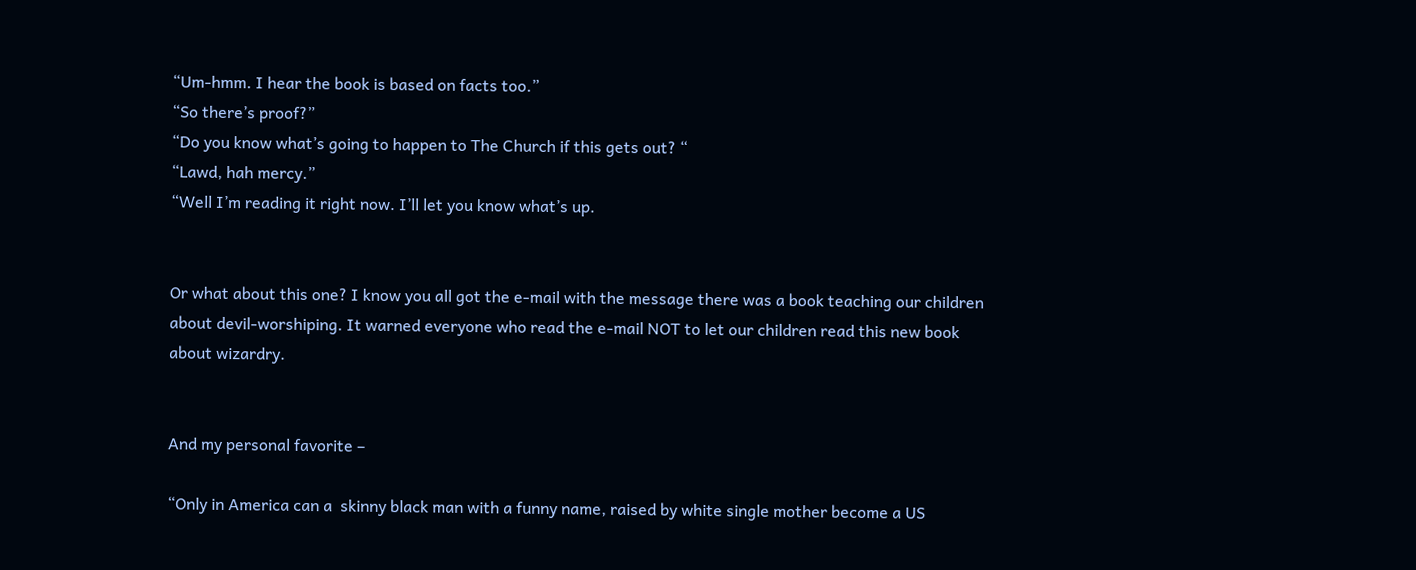“Um-hmm. I hear the book is based on facts too.”
“So there’s proof?”
“Do you know what’s going to happen to The Church if this gets out? “
“Lawd, hah mercy.”
“Well I’m reading it right now. I’ll let you know what’s up.


Or what about this one? I know you all got the e-mail with the message there was a book teaching our children about devil-worshiping. It warned everyone who read the e-mail NOT to let our children read this new book about wizardry.


And my personal favorite –

“Only in America can a  skinny black man with a funny name, raised by white single mother become a US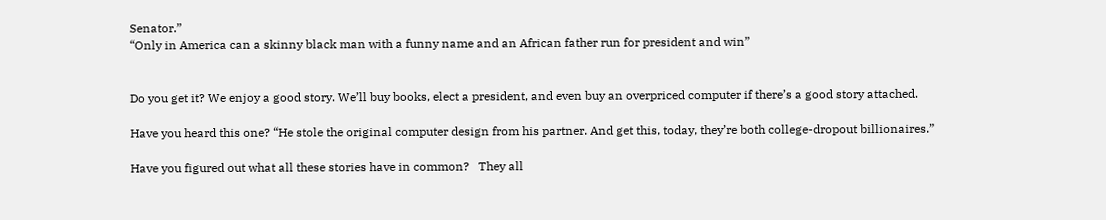Senator.”
“Only in America can a skinny black man with a funny name and an African father run for president and win”


Do you get it? We enjoy a good story. We’ll buy books, elect a president, and even buy an overpriced computer if there’s a good story attached.

Have you heard this one? “He stole the original computer design from his partner. And get this, today, they’re both college-dropout billionaires.”

Have you figured out what all these stories have in common?   They all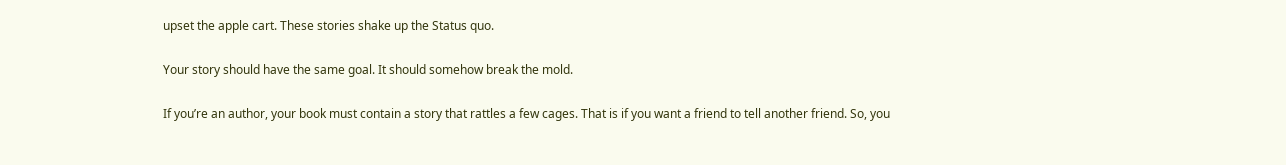upset the apple cart. These stories shake up the Status quo.

Your story should have the same goal. It should somehow break the mold.

If you’re an author, your book must contain a story that rattles a few cages. That is if you want a friend to tell another friend. So, you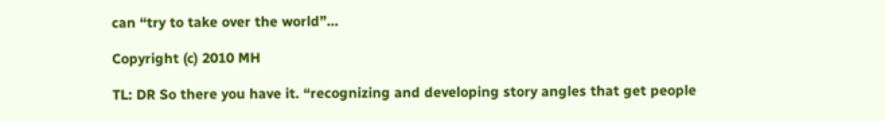can “try to take over the world”…

Copyright (c) 2010 MH

TL: DR So there you have it. “recognizing and developing story angles that get people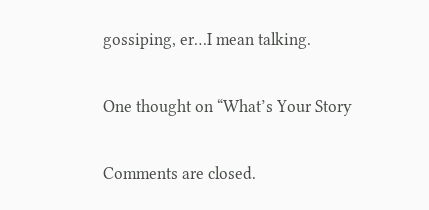gossiping, er…I mean talking.

One thought on “What’s Your Story

Comments are closed.